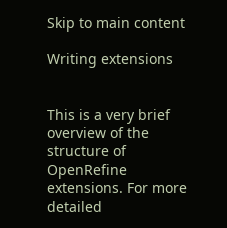Skip to main content

Writing extensions


This is a very brief overview of the structure of OpenRefine extensions. For more detailed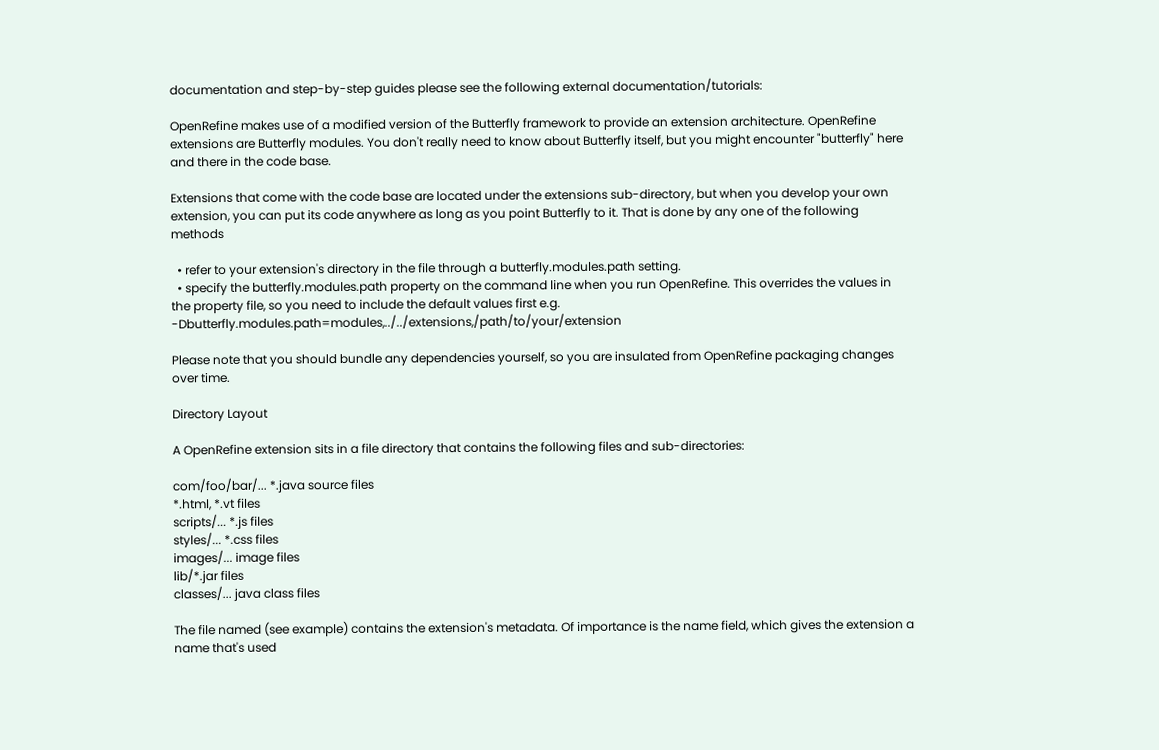documentation and step-by-step guides please see the following external documentation/tutorials:

OpenRefine makes use of a modified version of the Butterfly framework to provide an extension architecture. OpenRefine extensions are Butterfly modules. You don't really need to know about Butterfly itself, but you might encounter "butterfly" here and there in the code base.

Extensions that come with the code base are located under the extensions sub-directory, but when you develop your own extension, you can put its code anywhere as long as you point Butterfly to it. That is done by any one of the following methods

  • refer to your extension's directory in the file through a butterfly.modules.path setting.
  • specify the butterfly.modules.path property on the command line when you run OpenRefine. This overrides the values in the property file, so you need to include the default values first e.g. -Dbutterfly.modules.path=modules,../../extensions,/path/to/your/extension

Please note that you should bundle any dependencies yourself, so you are insulated from OpenRefine packaging changes over time.

Directory Layout

A OpenRefine extension sits in a file directory that contains the following files and sub-directories:

com/foo/bar/... *.java source files
*.html, *.vt files
scripts/... *.js files
styles/... *.css files
images/... image files
lib/*.jar files
classes/... java class files

The file named (see example) contains the extension's metadata. Of importance is the name field, which gives the extension a name that's used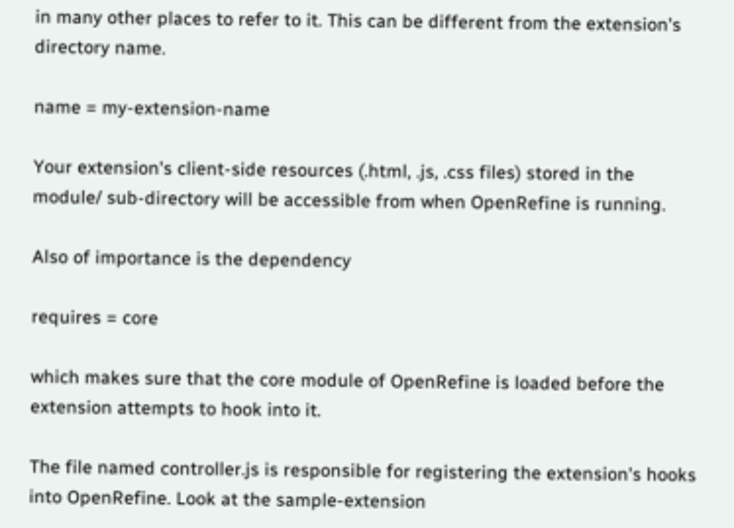in many other places to refer to it. This can be different from the extension's directory name.

name = my-extension-name

Your extension's client-side resources (.html, .js, .css files) stored in the module/ sub-directory will be accessible from when OpenRefine is running.

Also of importance is the dependency

requires = core

which makes sure that the core module of OpenRefine is loaded before the extension attempts to hook into it.

The file named controller.js is responsible for registering the extension's hooks into OpenRefine. Look at the sample-extension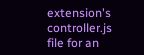extension's controller.js file for an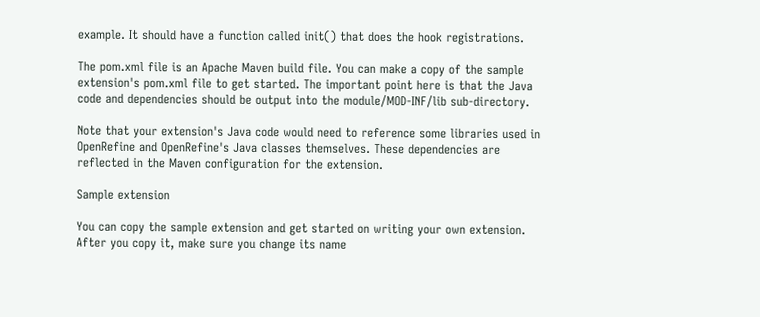example. It should have a function called init() that does the hook registrations.

The pom.xml file is an Apache Maven build file. You can make a copy of the sample extension's pom.xml file to get started. The important point here is that the Java code and dependencies should be output into the module/MOD-INF/lib sub-directory.

Note that your extension's Java code would need to reference some libraries used in OpenRefine and OpenRefine's Java classes themselves. These dependencies are reflected in the Maven configuration for the extension.

Sample extension

You can copy the sample extension and get started on writing your own extension. After you copy it, make sure you change its name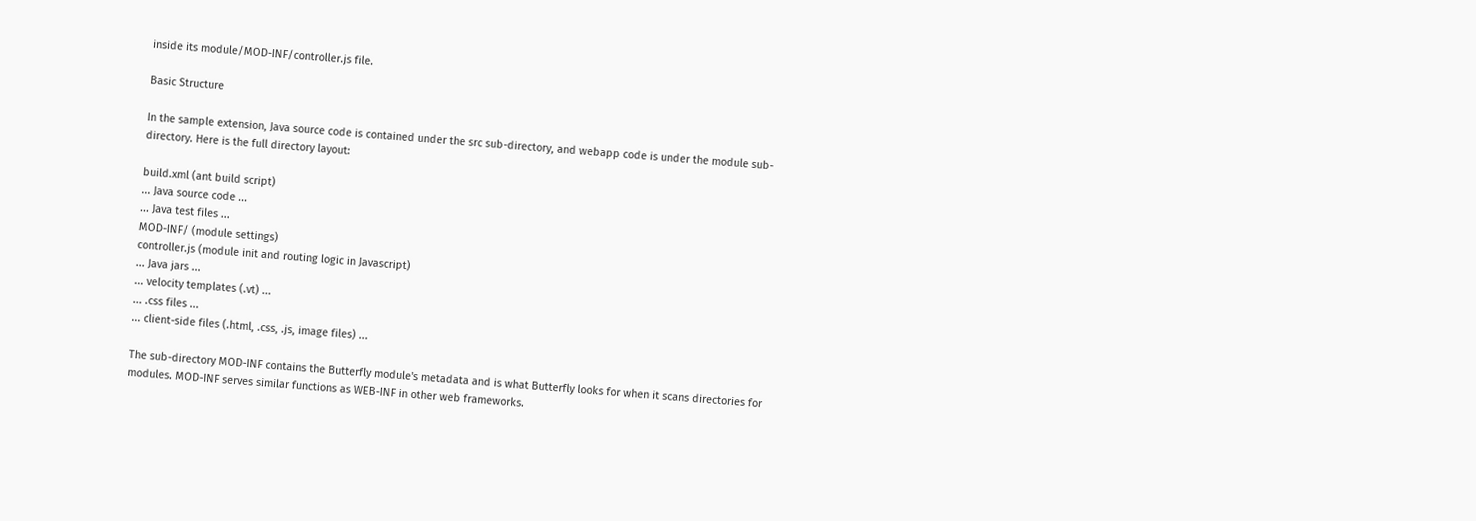inside its module/MOD-INF/controller.js file.

Basic Structure

In the sample extension, Java source code is contained under the src sub-directory, and webapp code is under the module sub-directory. Here is the full directory layout:

build.xml (ant build script)
... Java source code ...
... Java test files ...
MOD-INF/ (module settings)
controller.js (module init and routing logic in Javascript)
... Java jars ...
... velocity templates (.vt) ...
... .css files ...
... client-side files (.html, .css, .js, image files) ...

The sub-directory MOD-INF contains the Butterfly module's metadata and is what Butterfly looks for when it scans directories for modules. MOD-INF serves similar functions as WEB-INF in other web frameworks.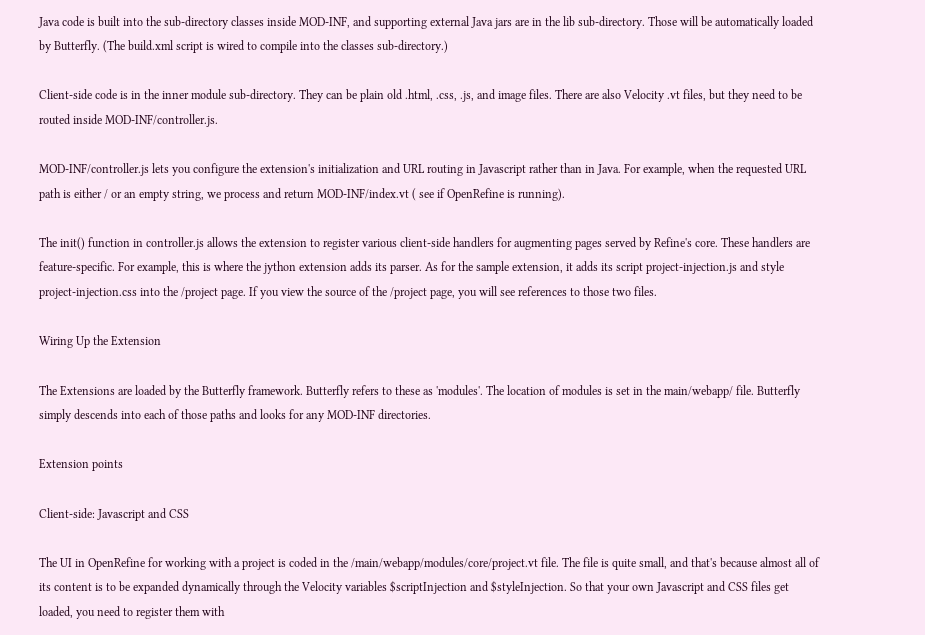Java code is built into the sub-directory classes inside MOD-INF, and supporting external Java jars are in the lib sub-directory. Those will be automatically loaded by Butterfly. (The build.xml script is wired to compile into the classes sub-directory.)

Client-side code is in the inner module sub-directory. They can be plain old .html, .css, .js, and image files. There are also Velocity .vt files, but they need to be routed inside MOD-INF/controller.js.

MOD-INF/controller.js lets you configure the extension's initialization and URL routing in Javascript rather than in Java. For example, when the requested URL path is either / or an empty string, we process and return MOD-INF/index.vt ( see if OpenRefine is running).

The init() function in controller.js allows the extension to register various client-side handlers for augmenting pages served by Refine's core. These handlers are feature-specific. For example, this is where the jython extension adds its parser. As for the sample extension, it adds its script project-injection.js and style project-injection.css into the /project page. If you view the source of the /project page, you will see references to those two files.

Wiring Up the Extension

The Extensions are loaded by the Butterfly framework. Butterfly refers to these as 'modules'. The location of modules is set in the main/webapp/ file. Butterfly simply descends into each of those paths and looks for any MOD-INF directories.

Extension points

Client-side: Javascript and CSS

The UI in OpenRefine for working with a project is coded in the /main/webapp/modules/core/project.vt file. The file is quite small, and that's because almost all of its content is to be expanded dynamically through the Velocity variables $scriptInjection and $styleInjection. So that your own Javascript and CSS files get loaded, you need to register them with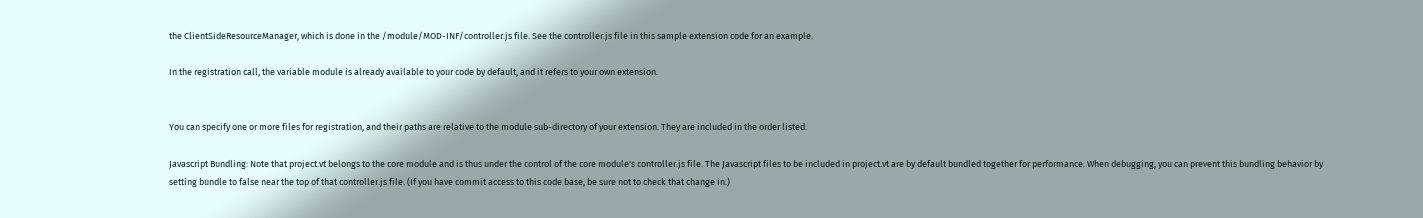the ClientSideResourceManager, which is done in the /module/MOD-INF/controller.js file. See the controller.js file in this sample extension code for an example.

In the registration call, the variable module is already available to your code by default, and it refers to your own extension.


You can specify one or more files for registration, and their paths are relative to the module sub-directory of your extension. They are included in the order listed.

Javascript Bundling: Note that project.vt belongs to the core module and is thus under the control of the core module's controller.js file. The Javascript files to be included in project.vt are by default bundled together for performance. When debugging, you can prevent this bundling behavior by setting bundle to false near the top of that controller.js file. (If you have commit access to this code base, be sure not to check that change in.)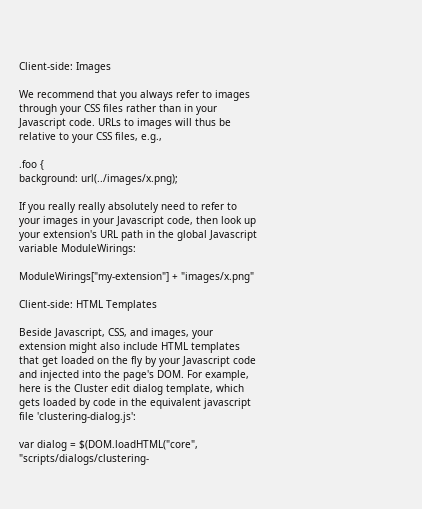Client-side: Images

We recommend that you always refer to images through your CSS files rather than in your Javascript code. URLs to images will thus be relative to your CSS files, e.g.,

.foo {
background: url(../images/x.png);

If you really really absolutely need to refer to your images in your Javascript code, then look up your extension's URL path in the global Javascript variable ModuleWirings:

ModuleWirings["my-extension"] + "images/x.png"

Client-side: HTML Templates

Beside Javascript, CSS, and images, your extension might also include HTML templates that get loaded on the fly by your Javascript code and injected into the page's DOM. For example, here is the Cluster edit dialog template, which gets loaded by code in the equivalent javascript file 'clustering-dialog.js':

var dialog = $(DOM.loadHTML("core", "scripts/dialogs/clustering-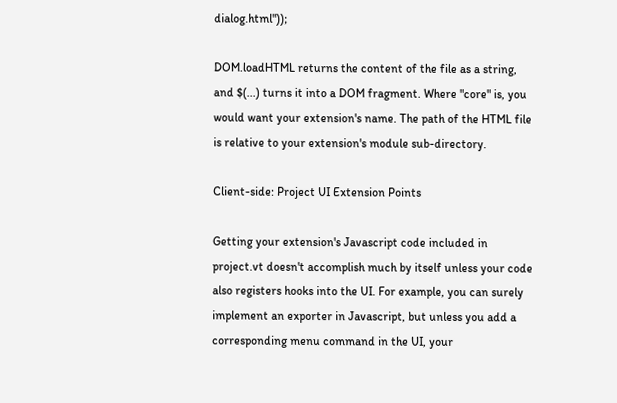dialog.html"));

DOM.loadHTML returns the content of the file as a string, and $(...) turns it into a DOM fragment. Where "core" is, you would want your extension's name. The path of the HTML file is relative to your extension's module sub-directory.

Client-side: Project UI Extension Points

Getting your extension's Javascript code included in project.vt doesn't accomplish much by itself unless your code also registers hooks into the UI. For example, you can surely implement an exporter in Javascript, but unless you add a corresponding menu command in the UI, your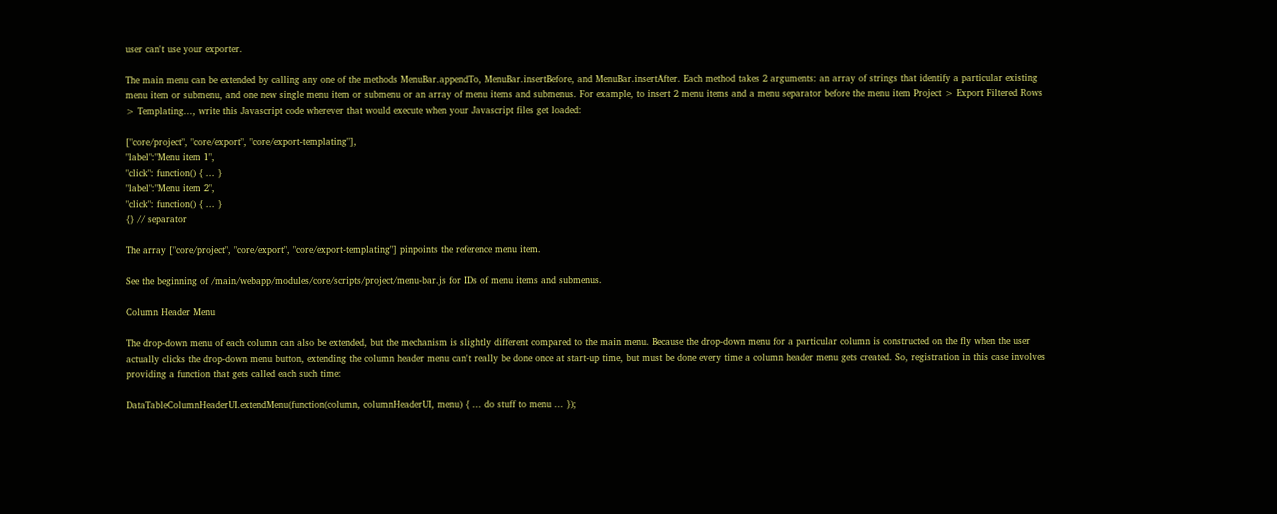user can't use your exporter.

The main menu can be extended by calling any one of the methods MenuBar.appendTo, MenuBar.insertBefore, and MenuBar.insertAfter. Each method takes 2 arguments: an array of strings that identify a particular existing menu item or submenu, and one new single menu item or submenu or an array of menu items and submenus. For example, to insert 2 menu items and a menu separator before the menu item Project > Export Filtered Rows > Templating..., write this Javascript code wherever that would execute when your Javascript files get loaded:

["core/project", "core/export", "core/export-templating"],
"label":"Menu item 1",
"click": function() { ... }
"label":"Menu item 2",
"click": function() { ... }
{} // separator

The array ["core/project", "core/export", "core/export-templating"] pinpoints the reference menu item.

See the beginning of /main/webapp/modules/core/scripts/project/menu-bar.js for IDs of menu items and submenus.

Column Header Menu

The drop-down menu of each column can also be extended, but the mechanism is slightly different compared to the main menu. Because the drop-down menu for a particular column is constructed on the fly when the user actually clicks the drop-down menu button, extending the column header menu can't really be done once at start-up time, but must be done every time a column header menu gets created. So, registration in this case involves providing a function that gets called each such time:

DataTableColumnHeaderUI.extendMenu(function(column, columnHeaderUI, menu) { ... do stuff to menu ... });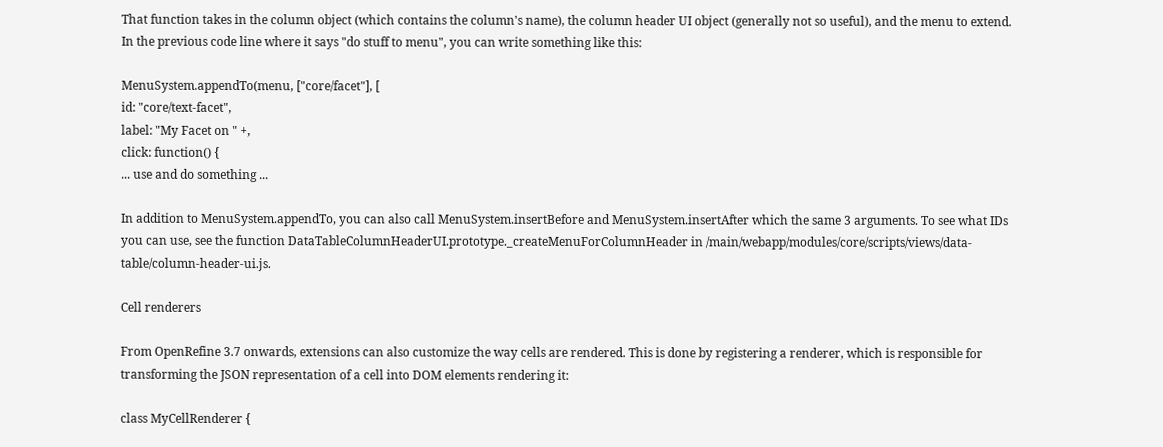That function takes in the column object (which contains the column's name), the column header UI object (generally not so useful), and the menu to extend. In the previous code line where it says "do stuff to menu", you can write something like this:

MenuSystem.appendTo(menu, ["core/facet"], [
id: "core/text-facet",
label: "My Facet on " +,
click: function() {
... use and do something ...

In addition to MenuSystem.appendTo, you can also call MenuSystem.insertBefore and MenuSystem.insertAfter which the same 3 arguments. To see what IDs you can use, see the function DataTableColumnHeaderUI.prototype._createMenuForColumnHeader in /main/webapp/modules/core/scripts/views/data-table/column-header-ui.js.

Cell renderers

From OpenRefine 3.7 onwards, extensions can also customize the way cells are rendered. This is done by registering a renderer, which is responsible for transforming the JSON representation of a cell into DOM elements rendering it:

class MyCellRenderer {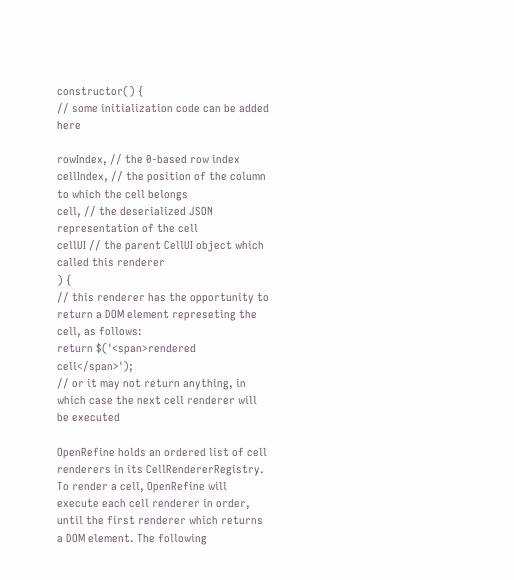constructor() {
// some initialization code can be added here

rowIndex, // the 0-based row index
cellIndex, // the position of the column to which the cell belongs
cell, // the deserialized JSON representation of the cell
cellUI // the parent CellUI object which called this renderer
) {
// this renderer has the opportunity to return a DOM element represeting the cell, as follows:
return $('<span>rendered cell</span>');
// or it may not return anything, in which case the next cell renderer will be executed

OpenRefine holds an ordered list of cell renderers in its CellRendererRegistry. To render a cell, OpenRefine will execute each cell renderer in order, until the first renderer which returns a DOM element. The following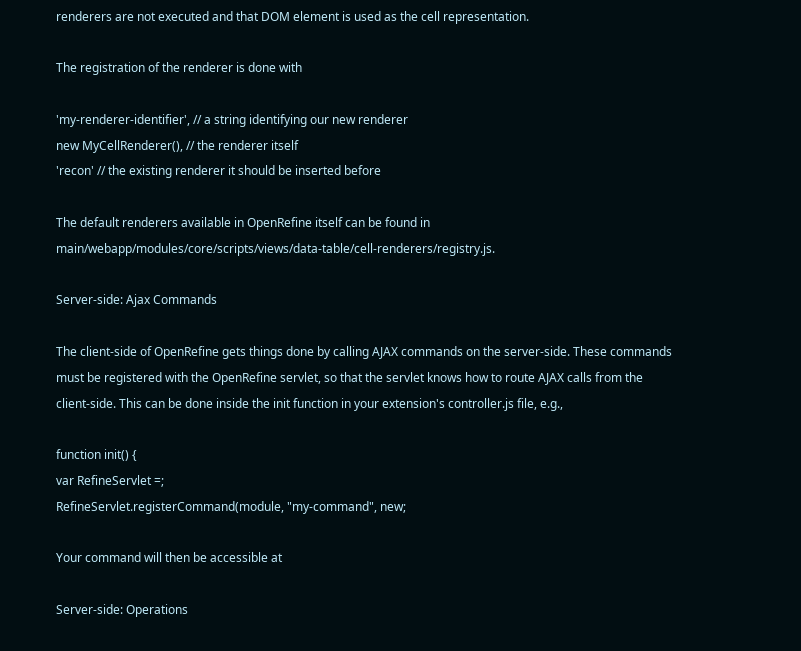renderers are not executed and that DOM element is used as the cell representation.

The registration of the renderer is done with

'my-renderer-identifier', // a string identifying our new renderer
new MyCellRenderer(), // the renderer itself
'recon' // the existing renderer it should be inserted before

The default renderers available in OpenRefine itself can be found in main/webapp/modules/core/scripts/views/data-table/cell-renderers/registry.js.

Server-side: Ajax Commands

The client-side of OpenRefine gets things done by calling AJAX commands on the server-side. These commands must be registered with the OpenRefine servlet, so that the servlet knows how to route AJAX calls from the client-side. This can be done inside the init function in your extension's controller.js file, e.g.,

function init() {
var RefineServlet =;
RefineServlet.registerCommand(module, "my-command", new;

Your command will then be accessible at

Server-side: Operations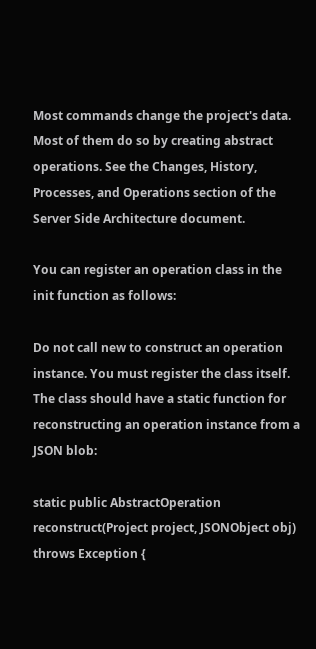Most commands change the project's data. Most of them do so by creating abstract operations. See the Changes, History, Processes, and Operations section of the Server Side Architecture document.

You can register an operation class in the init function as follows:

Do not call new to construct an operation instance. You must register the class itself. The class should have a static function for reconstructing an operation instance from a JSON blob:

static public AbstractOperation reconstruct(Project project, JSONObject obj) throws Exception {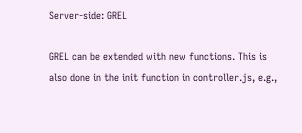Server-side: GREL

GREL can be extended with new functions. This is also done in the init function in controller.js, e.g.,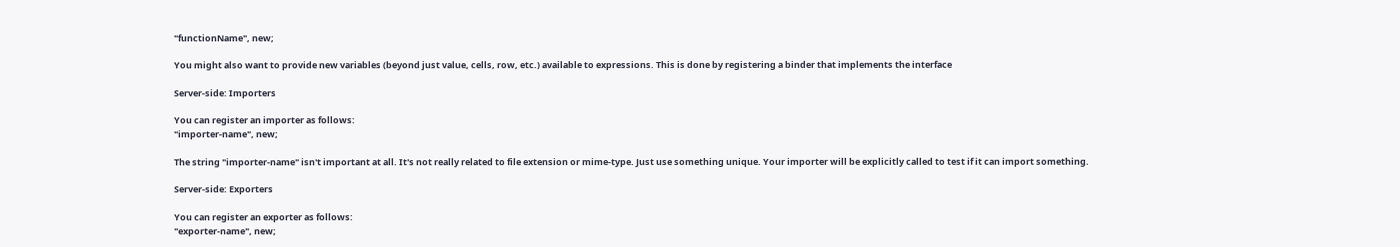"functionName", new;

You might also want to provide new variables (beyond just value, cells, row, etc.) available to expressions. This is done by registering a binder that implements the interface

Server-side: Importers

You can register an importer as follows:
"importer-name", new;

The string "importer-name" isn't important at all. It's not really related to file extension or mime-type. Just use something unique. Your importer will be explicitly called to test if it can import something.

Server-side: Exporters

You can register an exporter as follows:
"exporter-name", new;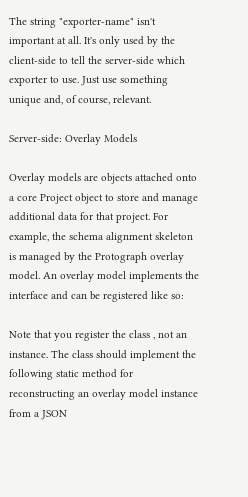The string "exporter-name" isn't important at all. It's only used by the client-side to tell the server-side which exporter to use. Just use something unique and, of course, relevant.

Server-side: Overlay Models

Overlay models are objects attached onto a core Project object to store and manage additional data for that project. For example, the schema alignment skeleton is managed by the Protograph overlay model. An overlay model implements the interface and can be registered like so:

Note that you register the class , not an instance. The class should implement the following static method for reconstructing an overlay model instance from a JSON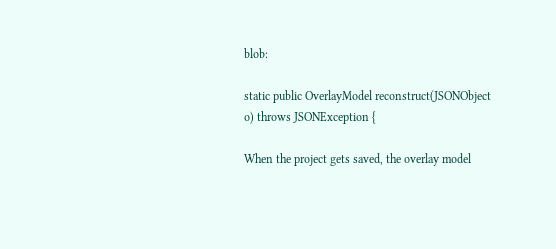blob:

static public OverlayModel reconstruct(JSONObject o) throws JSONException {

When the project gets saved, the overlay model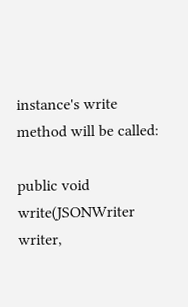instance's write method will be called:

public void write(JSONWriter writer,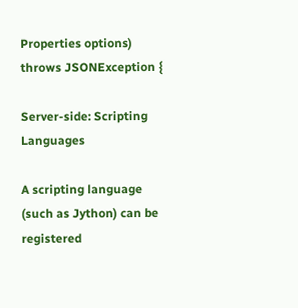Properties options) throws JSONException {

Server-side: Scripting Languages

A scripting language (such as Jython) can be registered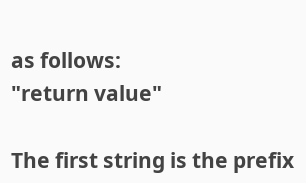as follows:
"return value"

The first string is the prefix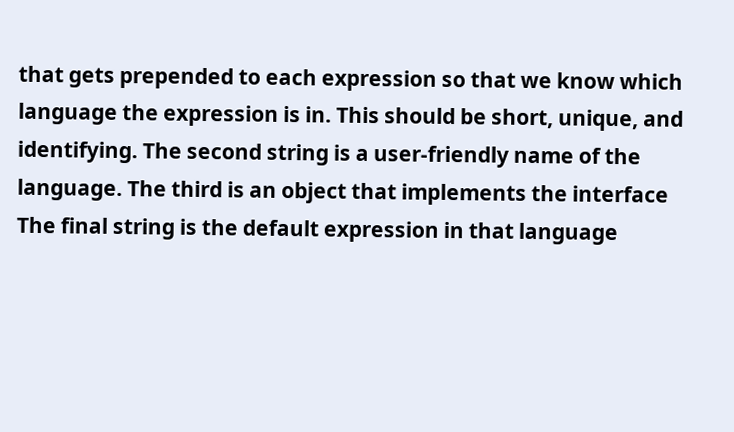that gets prepended to each expression so that we know which language the expression is in. This should be short, unique, and identifying. The second string is a user-friendly name of the language. The third is an object that implements the interface The final string is the default expression in that language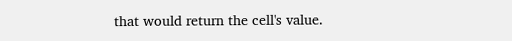that would return the cell's value.